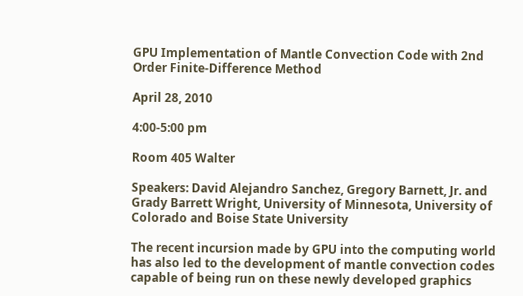GPU Implementation of Mantle Convection Code with 2nd Order Finite-Difference Method

April 28, 2010

4:00-5:00 pm

Room 405 Walter

Speakers: David Alejandro Sanchez, Gregory Barnett, Jr. and Grady Barrett Wright, University of Minnesota, University of Colorado and Boise State University

The recent incursion made by GPU into the computing world has also led to the development of mantle convection codes capable of being run on these newly developed graphics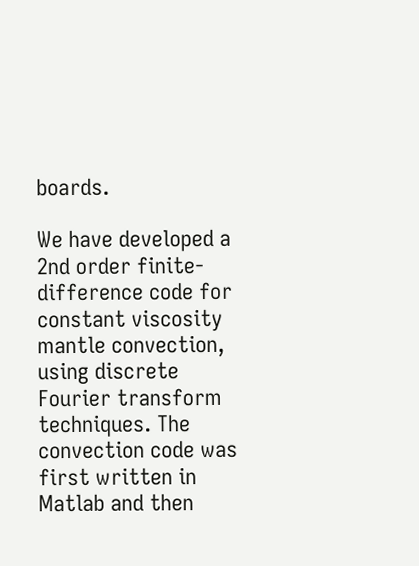boards.

We have developed a 2nd order finite-difference code for constant viscosity mantle convection, using discrete Fourier transform techniques. The convection code was first written in Matlab and then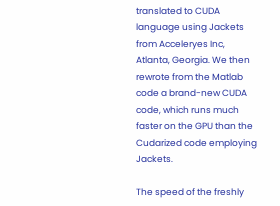translated to CUDA language using Jackets from Acceleryes Inc, Atlanta, Georgia. We then rewrote from the Matlab code a brand-new CUDA code, which runs much faster on the GPU than the Cudarized code employing Jackets.

The speed of the freshly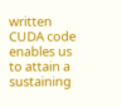written CUDA code enables us to attain a sustaining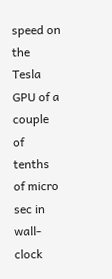speed on the Tesla GPU of a couple of tenths of micro sec in wall-clock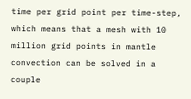time per grid point per time-step, which means that a mesh with 10 million grid points in mantle convection can be solved in a couple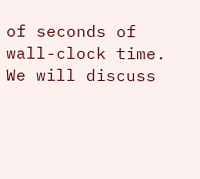of seconds of wall-clock time. We will discuss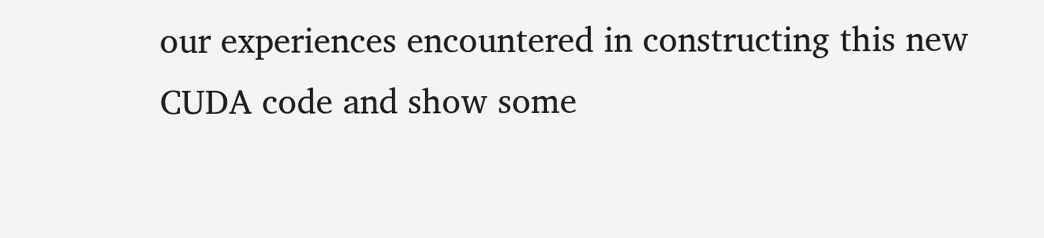our experiences encountered in constructing this new CUDA code and show some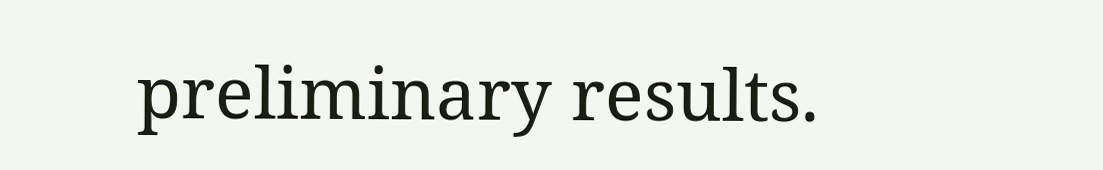preliminary results.